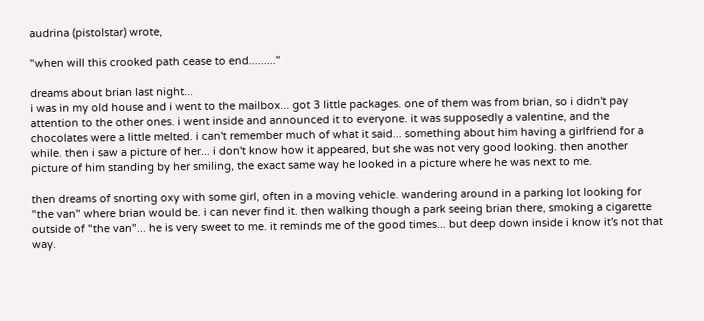audrina (pistolstar) wrote,

"when will this crooked path cease to end........."

dreams about brian last night...
i was in my old house and i went to the mailbox... got 3 little packages. one of them was from brian, so i didn't pay attention to the other ones. i went inside and announced it to everyone. it was supposedly a valentine, and the chocolates were a little melted. i can't remember much of what it said... something about him having a girlfriend for a while. then i saw a picture of her... i don't know how it appeared, but she was not very good looking. then another picture of him standing by her smiling, the exact same way he looked in a picture where he was next to me.

then dreams of snorting oxy with some girl, often in a moving vehicle. wandering around in a parking lot looking for "the van" where brian would be. i can never find it. then walking though a park seeing brian there, smoking a cigarette outside of "the van"... he is very sweet to me. it reminds me of the good times... but deep down inside i know it's not that way.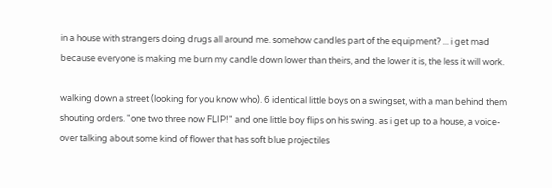in a house with strangers doing drugs all around me. somehow candles part of the equipment? ... i get mad because everyone is making me burn my candle down lower than theirs, and the lower it is, the less it will work.

walking down a street (looking for you know who). 6 identical little boys on a swingset, with a man behind them shouting orders. "one two three now FLIP!" and one little boy flips on his swing. as i get up to a house, a voice-over talking about some kind of flower that has soft blue projectiles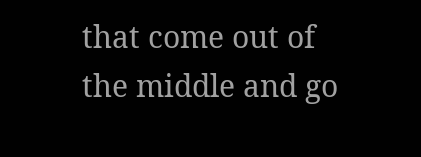that come out of the middle and go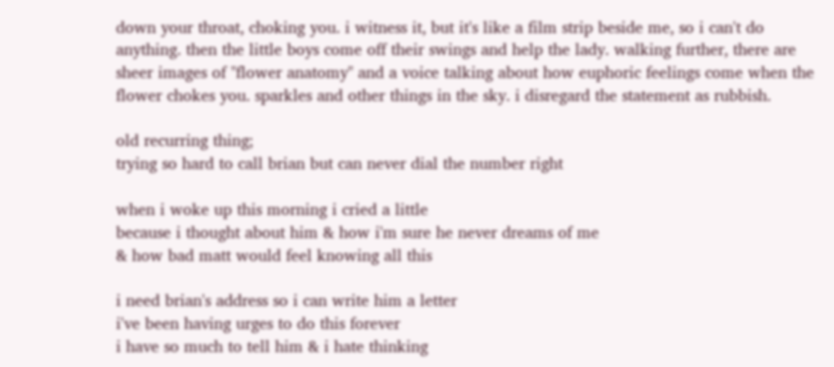down your throat, choking you. i witness it, but it's like a film strip beside me, so i can't do anything. then the little boys come off their swings and help the lady. walking further, there are sheer images of "flower anatomy" and a voice talking about how euphoric feelings come when the flower chokes you. sparkles and other things in the sky. i disregard the statement as rubbish.

old recurring thing;
trying so hard to call brian but can never dial the number right

when i woke up this morning i cried a little
because i thought about him & how i'm sure he never dreams of me
& how bad matt would feel knowing all this

i need brian's address so i can write him a letter
i've been having urges to do this forever
i have so much to tell him & i hate thinking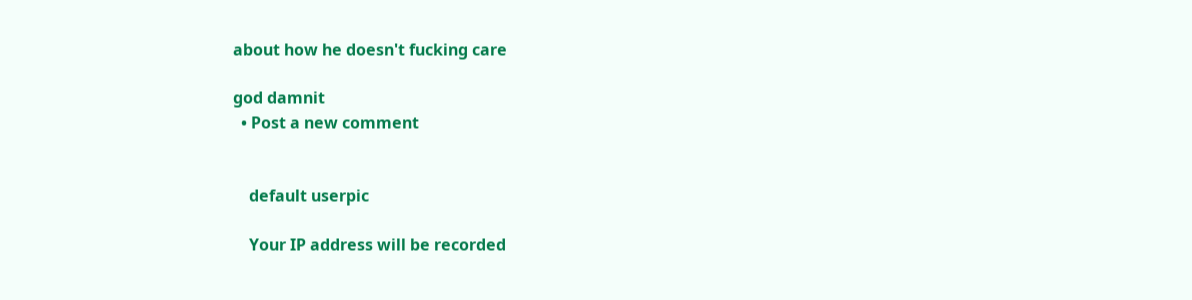about how he doesn't fucking care

god damnit
  • Post a new comment


    default userpic

    Your IP address will be recorded